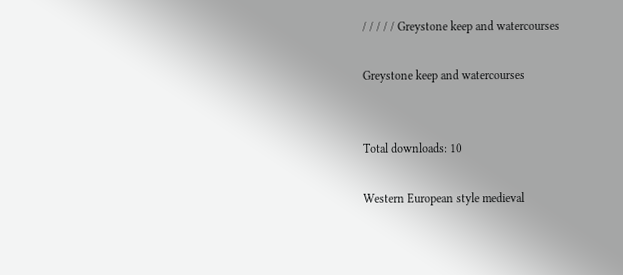/ / / / / Greystone keep and watercourses

Greystone keep and watercourses


Total downloads: 10

Western European style medieval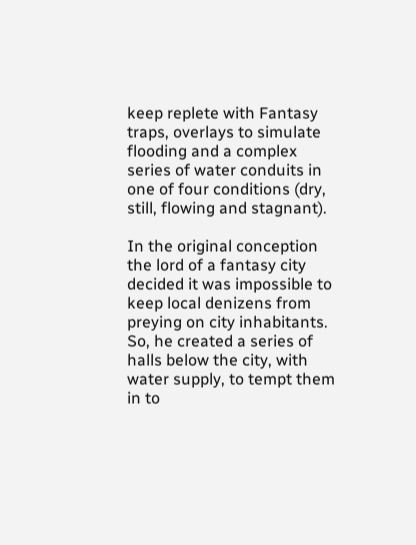keep replete with Fantasy traps, overlays to simulate flooding and a complex series of water conduits in one of four conditions (dry, still, flowing and stagnant).

In the original conception the lord of a fantasy city decided it was impossible to keep local denizens from preying on city inhabitants.  So, he created a series of halls below the city, with water supply, to tempt them in to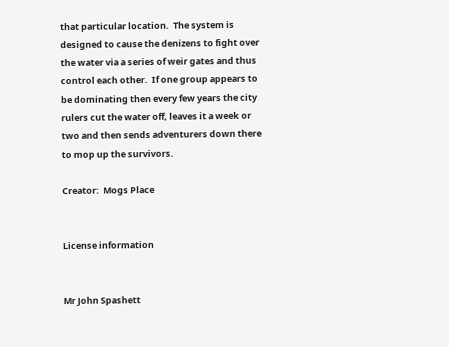that particular location.  The system is designed to cause the denizens to fight over the water via a series of weir gates and thus control each other.  If one group appears to be dominating then every few years the city rulers cut the water off, leaves it a week or two and then sends adventurers down there to mop up the survivors.

Creator:  Mogs Place


License information


Mr John Spashett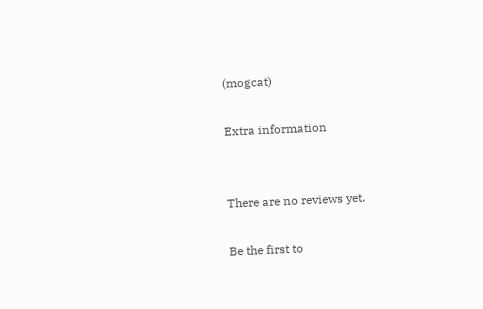(mogcat)

Extra information


There are no reviews yet.

Be the first to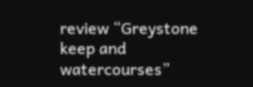review “Greystone keep and watercourses”